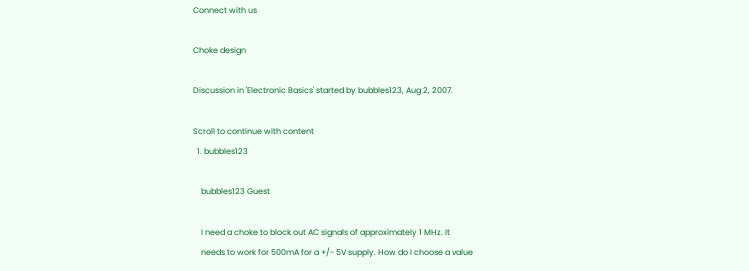Connect with us

Choke design

Discussion in 'Electronic Basics' started by bubbles123, Aug 2, 2007.

Scroll to continue with content
  1. bubbles123

    bubbles123 Guest

    I need a choke to block out AC signals of approximately 1 MHz. It
    needs to work for 500mA for a +/- 5V supply. How do I choose a value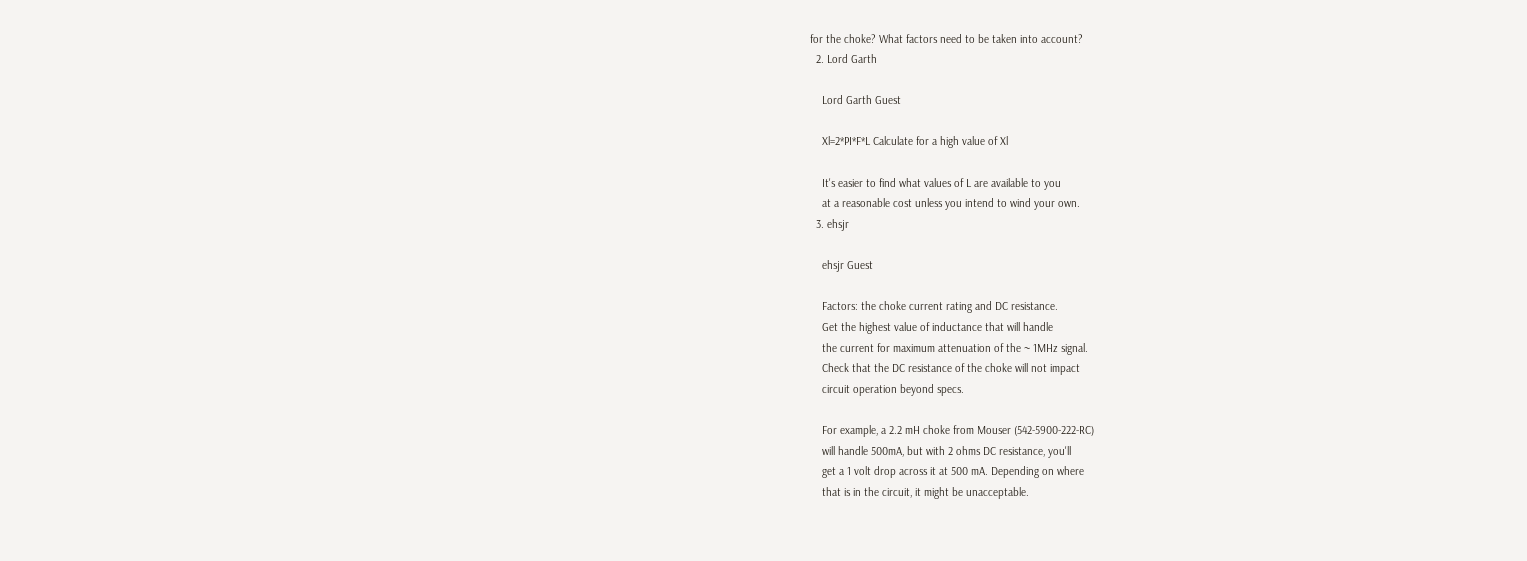for the choke? What factors need to be taken into account?
  2. Lord Garth

    Lord Garth Guest

    Xl=2*PI*F*L Calculate for a high value of Xl

    It's easier to find what values of L are available to you
    at a reasonable cost unless you intend to wind your own.
  3. ehsjr

    ehsjr Guest

    Factors: the choke current rating and DC resistance.
    Get the highest value of inductance that will handle
    the current for maximum attenuation of the ~ 1MHz signal.
    Check that the DC resistance of the choke will not impact
    circuit operation beyond specs.

    For example, a 2.2 mH choke from Mouser (542-5900-222-RC)
    will handle 500mA, but with 2 ohms DC resistance, you'll
    get a 1 volt drop across it at 500 mA. Depending on where
    that is in the circuit, it might be unacceptable.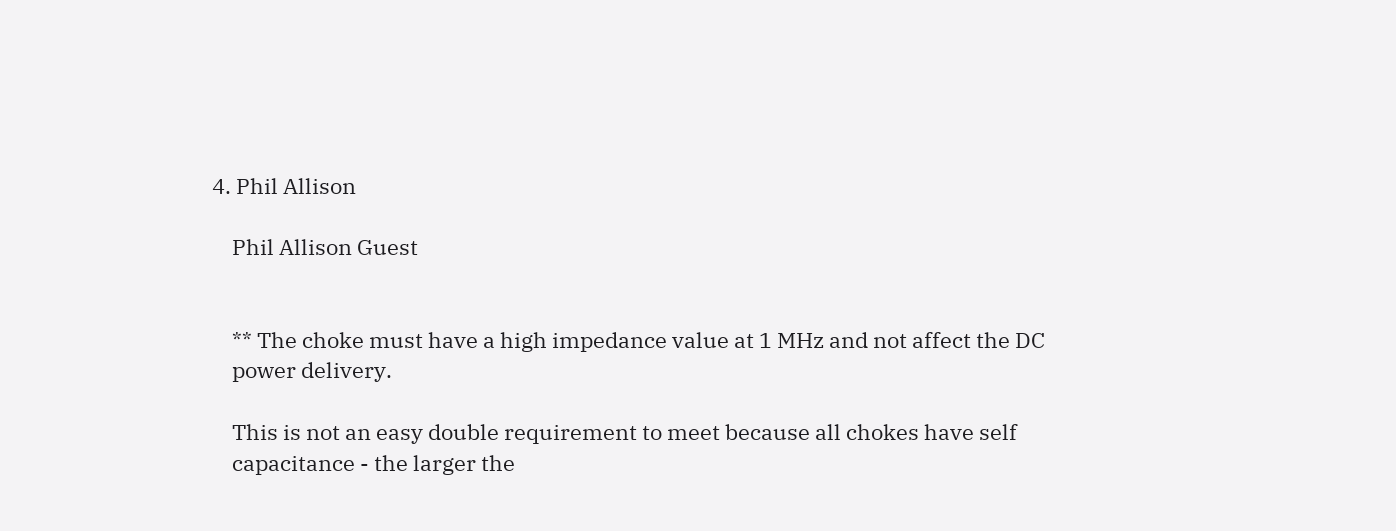4. Phil Allison

    Phil Allison Guest


    ** The choke must have a high impedance value at 1 MHz and not affect the DC
    power delivery.

    This is not an easy double requirement to meet because all chokes have self
    capacitance - the larger the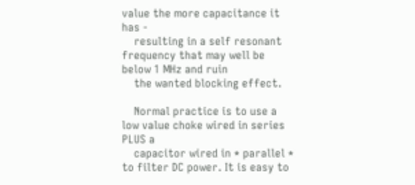value the more capacitance it has -
    resulting in a self resonant frequency that may well be below 1 MHz and ruin
    the wanted blocking effect.

    Normal practice is to use a low value choke wired in series PLUS a
    capacitor wired in * parallel * to filter DC power. It is easy to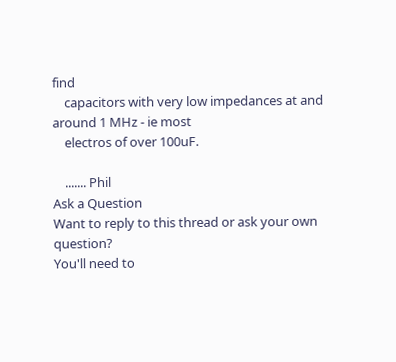find
    capacitors with very low impedances at and around 1 MHz - ie most
    electros of over 100uF.

    ....... Phil
Ask a Question
Want to reply to this thread or ask your own question?
You'll need to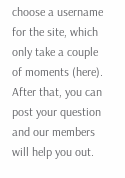choose a username for the site, which only take a couple of moments (here). After that, you can post your question and our members will help you out.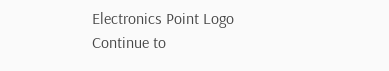Electronics Point Logo
Continue to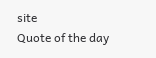site
Quote of the day